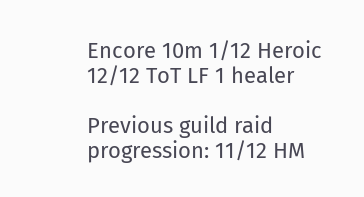Encore 10m 1/12 Heroic 12/12 ToT LF 1 healer

Previous guild raid progression: 11/12 HM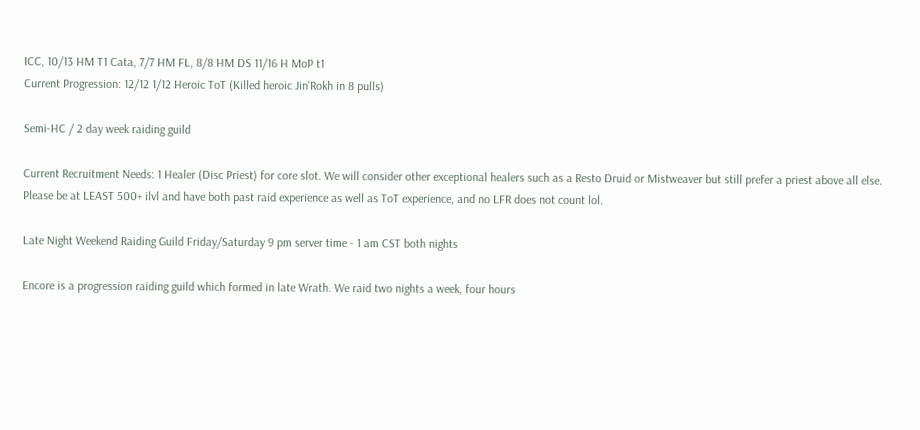ICC, 10/13 HM T1 Cata, 7/7 HM FL, 8/8 HM DS 11/16 H MoP t1
Current Progression: 12/12 1/12 Heroic ToT (Killed heroic Jin'Rokh in 8 pulls)

Semi-HC / 2 day week raiding guild

Current Recruitment Needs: 1 Healer (Disc Priest) for core slot. We will consider other exceptional healers such as a Resto Druid or Mistweaver but still prefer a priest above all else. Please be at LEAST 500+ ilvl and have both past raid experience as well as ToT experience, and no LFR does not count lol.

Late Night Weekend Raiding Guild Friday/Saturday 9 pm server time - 1 am CST both nights

Encore is a progression raiding guild which formed in late Wrath. We raid two nights a week, four hours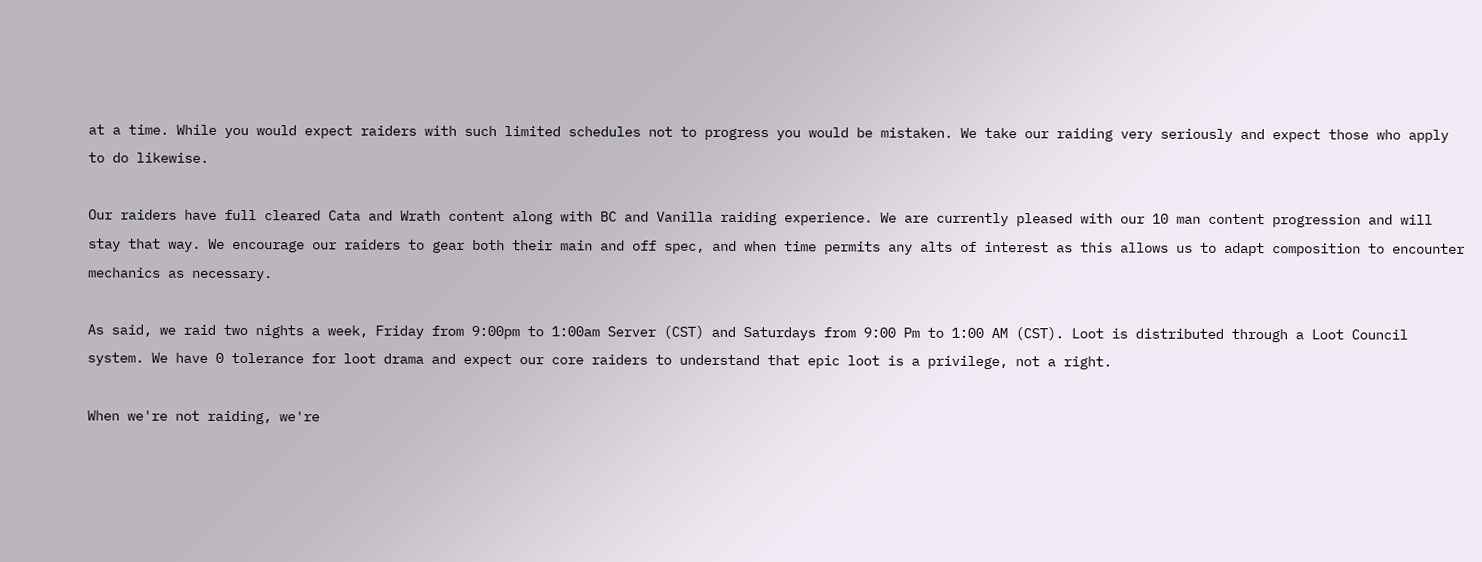at a time. While you would expect raiders with such limited schedules not to progress you would be mistaken. We take our raiding very seriously and expect those who apply to do likewise.

Our raiders have full cleared Cata and Wrath content along with BC and Vanilla raiding experience. We are currently pleased with our 10 man content progression and will stay that way. We encourage our raiders to gear both their main and off spec, and when time permits any alts of interest as this allows us to adapt composition to encounter mechanics as necessary.

As said, we raid two nights a week, Friday from 9:00pm to 1:00am Server (CST) and Saturdays from 9:00 Pm to 1:00 AM (CST). Loot is distributed through a Loot Council system. We have 0 tolerance for loot drama and expect our core raiders to understand that epic loot is a privilege, not a right.

When we're not raiding, we're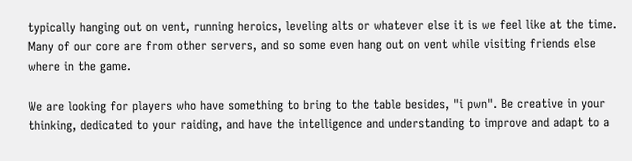typically hanging out on vent, running heroics, leveling alts or whatever else it is we feel like at the time. Many of our core are from other servers, and so some even hang out on vent while visiting friends else where in the game.

We are looking for players who have something to bring to the table besides, "i pwn". Be creative in your thinking, dedicated to your raiding, and have the intelligence and understanding to improve and adapt to a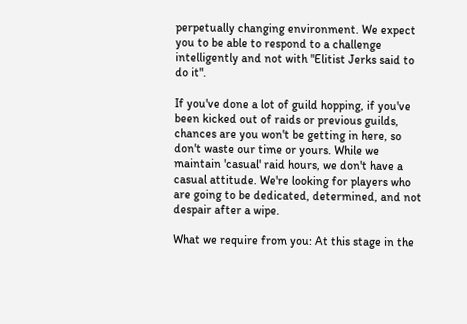perpetually changing environment. We expect you to be able to respond to a challenge intelligently and not with "Elitist Jerks said to do it".

If you've done a lot of guild hopping, if you've been kicked out of raids or previous guilds, chances are you won't be getting in here, so don't waste our time or yours. While we maintain 'casual' raid hours, we don't have a casual attitude. We're looking for players who are going to be dedicated, determined, and not despair after a wipe.

What we require from you: At this stage in the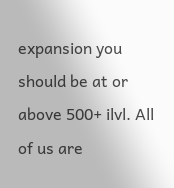expansion you should be at or above 500+ ilvl. All of us are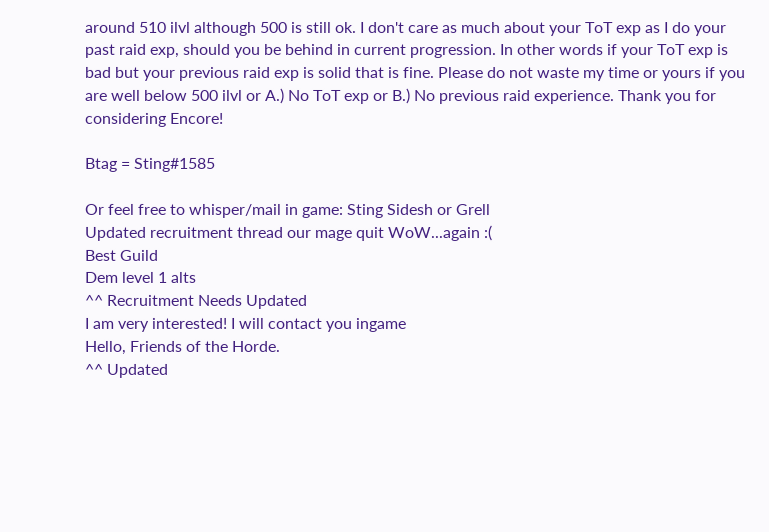around 510 ilvl although 500 is still ok. I don't care as much about your ToT exp as I do your past raid exp, should you be behind in current progression. In other words if your ToT exp is bad but your previous raid exp is solid that is fine. Please do not waste my time or yours if you are well below 500 ilvl or A.) No ToT exp or B.) No previous raid experience. Thank you for considering Encore!

Btag = Sting#1585

Or feel free to whisper/mail in game: Sting Sidesh or Grell
Updated recruitment thread our mage quit WoW...again :(
Best Guild
Dem level 1 alts
^^ Recruitment Needs Updated
I am very interested! I will contact you ingame
Hello, Friends of the Horde.
^^ Updated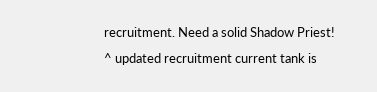recruitment. Need a solid Shadow Priest!
^ updated recruitment current tank is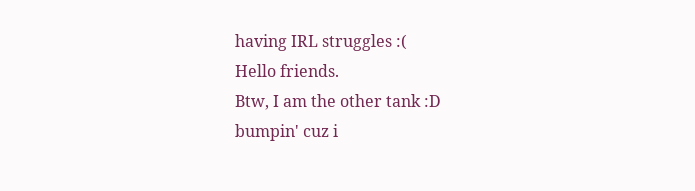having IRL struggles :(
Hello friends.
Btw, I am the other tank :D
bumpin' cuz i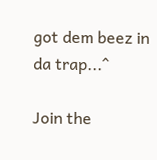got dem beez in da trap...^

Join the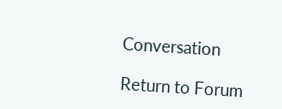Conversation

Return to Forum